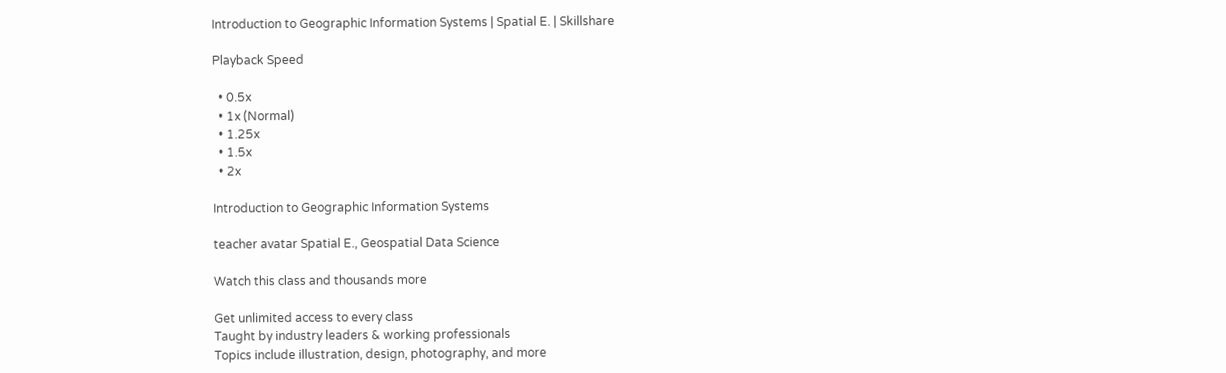Introduction to Geographic Information Systems | Spatial E. | Skillshare

Playback Speed

  • 0.5x
  • 1x (Normal)
  • 1.25x
  • 1.5x
  • 2x

Introduction to Geographic Information Systems

teacher avatar Spatial E., Geospatial Data Science

Watch this class and thousands more

Get unlimited access to every class
Taught by industry leaders & working professionals
Topics include illustration, design, photography, and more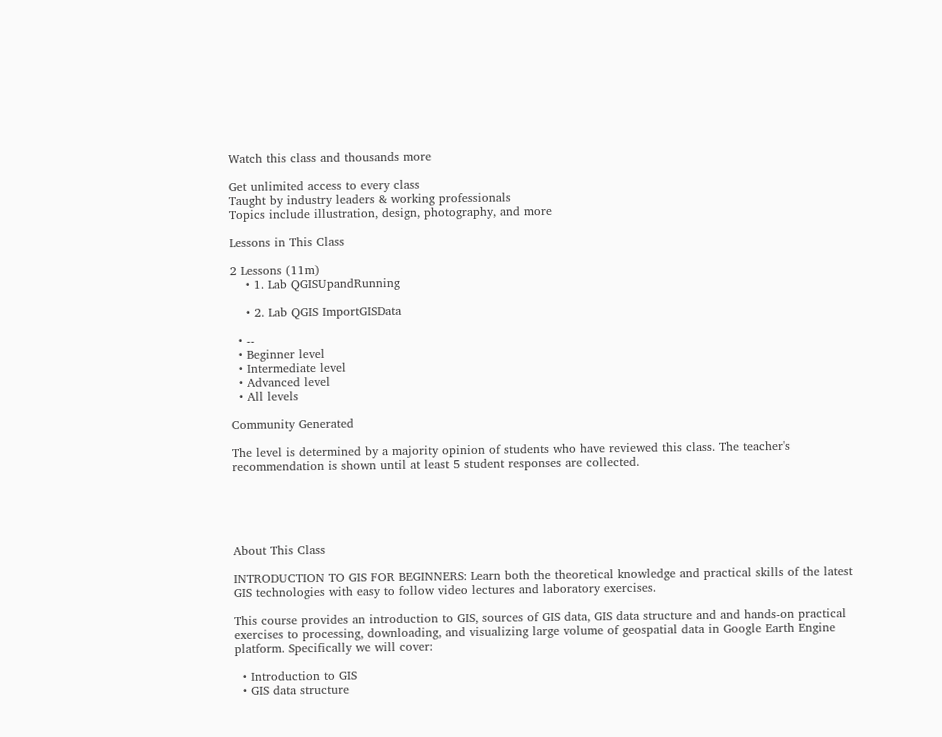Watch this class and thousands more

Get unlimited access to every class
Taught by industry leaders & working professionals
Topics include illustration, design, photography, and more

Lessons in This Class

2 Lessons (11m)
    • 1. Lab QGISUpandRunning

    • 2. Lab QGIS ImportGISData

  • --
  • Beginner level
  • Intermediate level
  • Advanced level
  • All levels

Community Generated

The level is determined by a majority opinion of students who have reviewed this class. The teacher's recommendation is shown until at least 5 student responses are collected.





About This Class

INTRODUCTION TO GIS FOR BEGINNERS: Learn both the theoretical knowledge and practical skills of the latest GIS technologies with easy to follow video lectures and laboratory exercises.

This course provides an introduction to GIS, sources of GIS data, GIS data structure and and hands-on practical exercises to processing, downloading, and visualizing large volume of geospatial data in Google Earth Engine platform. Specifically we will cover:

  • Introduction to GIS
  • GIS data structure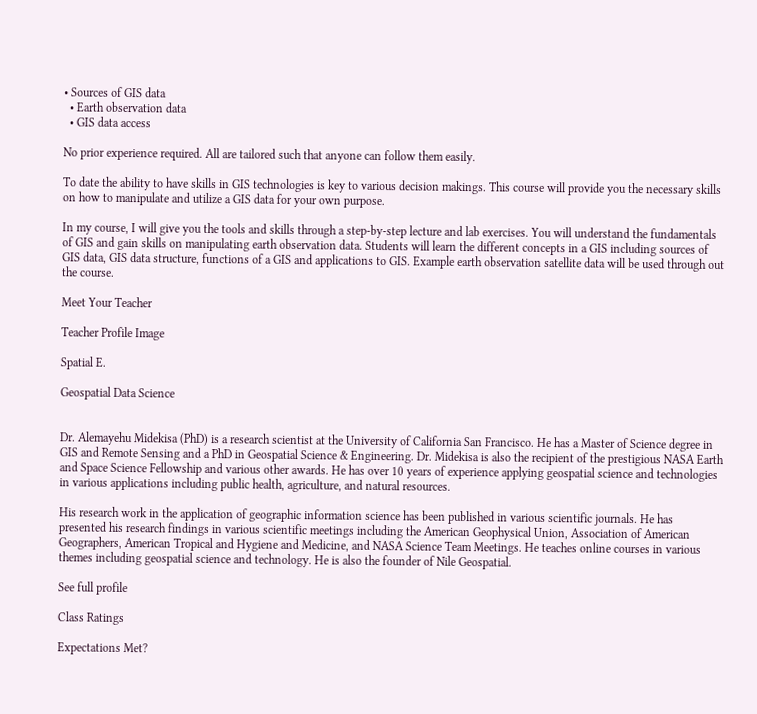• Sources of GIS data
  • Earth observation data
  • GIS data access

No prior experience required. All are tailored such that anyone can follow them easily.

To date the ability to have skills in GIS technologies is key to various decision makings. This course will provide you the necessary skills on how to manipulate and utilize a GIS data for your own purpose.

In my course, I will give you the tools and skills through a step-by-step lecture and lab exercises. You will understand the fundamentals of GIS and gain skills on manipulating earth observation data. Students will learn the different concepts in a GIS including sources of GIS data, GIS data structure, functions of a GIS and applications to GIS. Example earth observation satellite data will be used through out the course.

Meet Your Teacher

Teacher Profile Image

Spatial E.

Geospatial Data Science


Dr. Alemayehu Midekisa (PhD) is a research scientist at the University of California San Francisco. He has a Master of Science degree in GIS and Remote Sensing and a PhD in Geospatial Science & Engineering. Dr. Midekisa is also the recipient of the prestigious NASA Earth and Space Science Fellowship and various other awards. He has over 10 years of experience applying geospatial science and technologies in various applications including public health, agriculture, and natural resources.

His research work in the application of geographic information science has been published in various scientific journals. He has presented his research findings in various scientific meetings including the American Geophysical Union, Association of American Geographers, American Tropical and Hygiene and Medicine, and NASA Science Team Meetings. He teaches online courses in various themes including geospatial science and technology. He is also the founder of Nile Geospatial.

See full profile

Class Ratings

Expectations Met?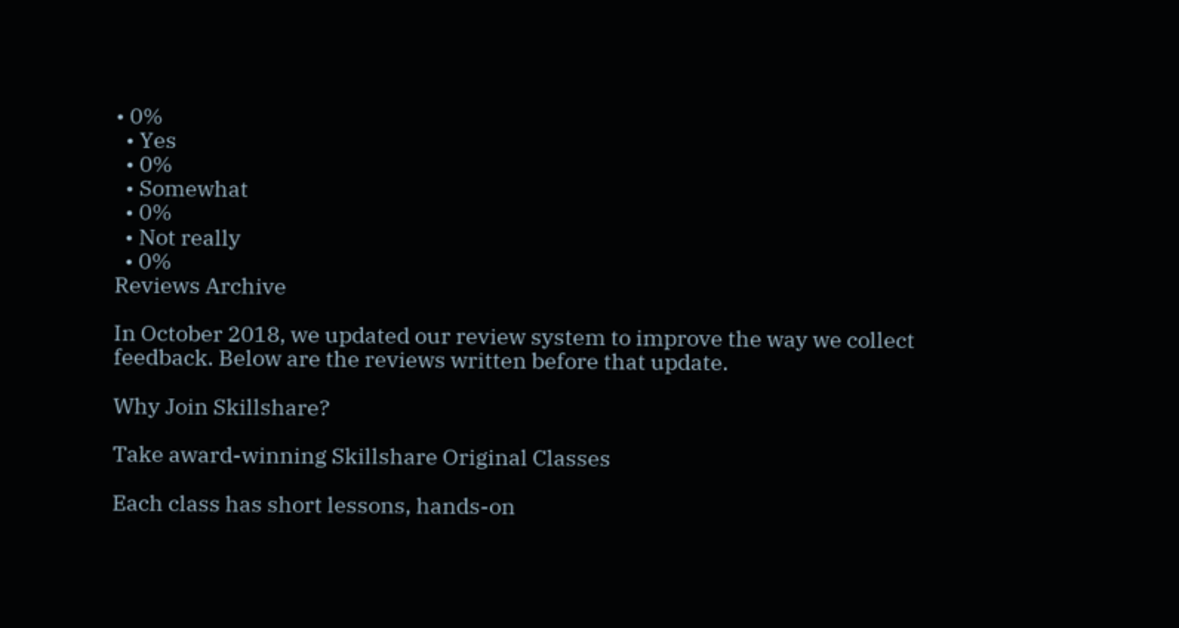• 0%
  • Yes
  • 0%
  • Somewhat
  • 0%
  • Not really
  • 0%
Reviews Archive

In October 2018, we updated our review system to improve the way we collect feedback. Below are the reviews written before that update.

Why Join Skillshare?

Take award-winning Skillshare Original Classes

Each class has short lessons, hands-on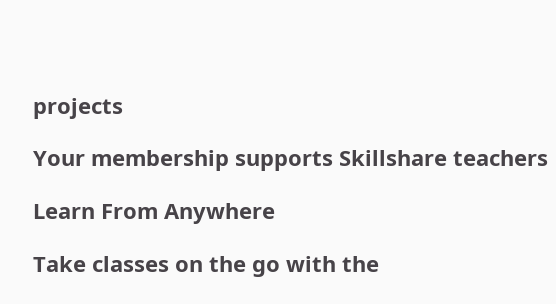projects

Your membership supports Skillshare teachers

Learn From Anywhere

Take classes on the go with the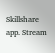Skillshare app. Stream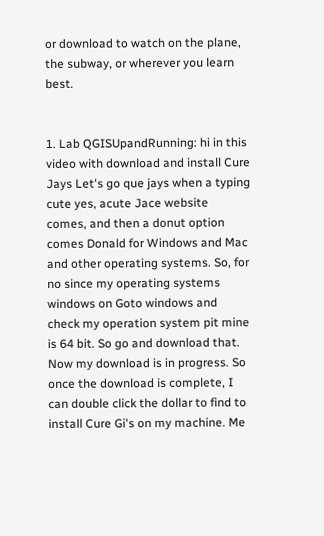or download to watch on the plane, the subway, or wherever you learn best.


1. Lab QGISUpandRunning: hi in this video with download and install Cure Jays Let's go que jays when a typing cute yes, acute Jace website comes, and then a donut option comes Donald for Windows and Mac and other operating systems. So, for no since my operating systems windows on Goto windows and check my operation system pit mine is 64 bit. So go and download that. Now my download is in progress. So once the download is complete, I can double click the dollar to find to install Cure Gi's on my machine. Me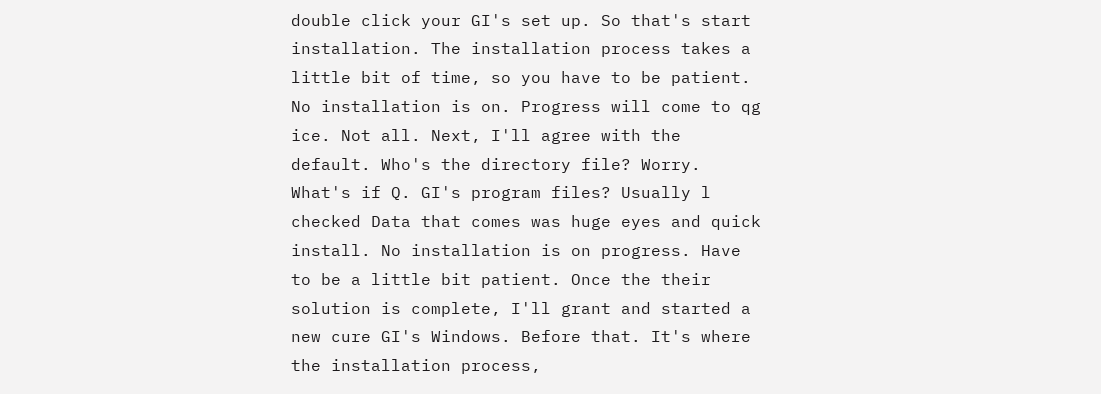double click your GI's set up. So that's start installation. The installation process takes a little bit of time, so you have to be patient. No installation is on. Progress will come to qg ice. Not all. Next, I'll agree with the default. Who's the directory file? Worry. What's if Q. GI's program files? Usually l checked Data that comes was huge eyes and quick install. No installation is on progress. Have to be a little bit patient. Once the their solution is complete, I'll grant and started a new cure GI's Windows. Before that. It's where the installation process,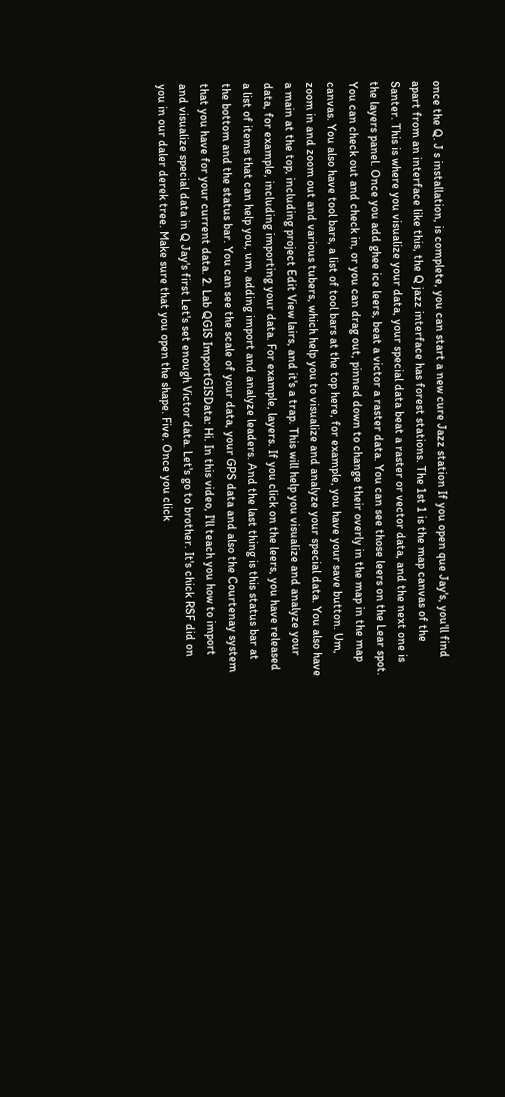once the Q. J s installation, is complete, you can start a new cure Jazz station If you open que Jay's, you'll find apart from an interface like this, the Q jazz interface has forest stations. The 1st 1 is the map canvas of the Santer. This is where you visualize your data, your special data beat a raster or vector data, and the next one is the layers panel. Once you add ghee ice leers, beat a victor a raster data. You can see those leers on the Lear spot. You can check out and check in, or you can drag out, pinned down to change their overly in the map in the map canvas. You also have tool bars, a list of tool bars at the top here, for example, you have your save button. Um, zoom in and zoom out and various tubers, which help you to visualize and analyze your special data. You also have a main at the top, including project Edit View lairs, and it's a trap. This will help you visualize and analyze your data, for example, including importing your data. For example, layers. If you click on the leers, you have released a list of items that can help you, um, adding import and analyze leaders. And the last thing is this status bar at the bottom and the status bar. You can see the scale of your data, your GPS data and also the Courtenay system that you have for your current data. 2. Lab QGIS ImportGISData: Hi. In this video, I'll teach you how to import and visualize special data in Q Jay's first Let's set enough Victor data. Let's go to brother. It's chick RSF did on you in our daler derek tree. Make sure that you open the shape. Five. Once you click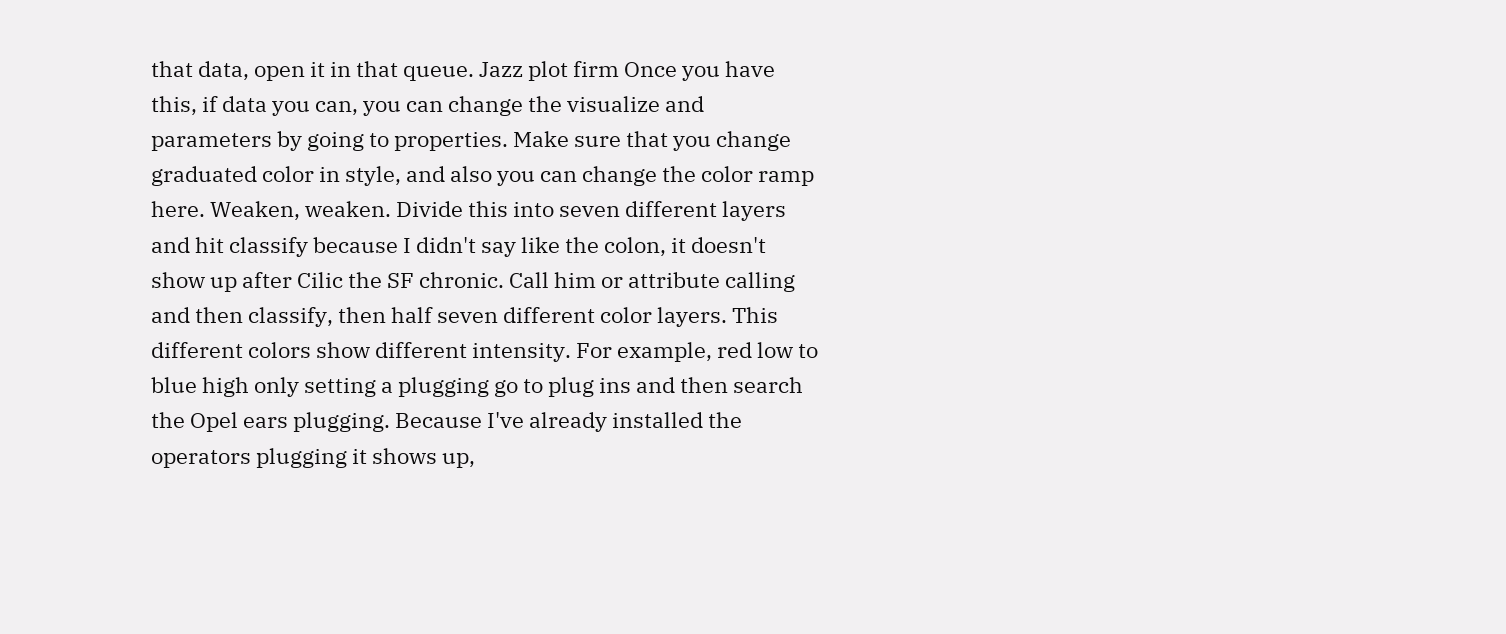that data, open it in that queue. Jazz plot firm Once you have this, if data you can, you can change the visualize and parameters by going to properties. Make sure that you change graduated color in style, and also you can change the color ramp here. Weaken, weaken. Divide this into seven different layers and hit classify because I didn't say like the colon, it doesn't show up after Cilic the SF chronic. Call him or attribute calling and then classify, then half seven different color layers. This different colors show different intensity. For example, red low to blue high only setting a plugging go to plug ins and then search the Opel ears plugging. Because I've already installed the operators plugging it shows up,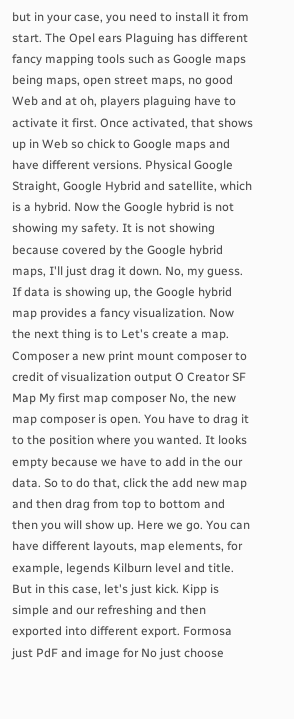but in your case, you need to install it from start. The Opel ears Plaguing has different fancy mapping tools such as Google maps being maps, open street maps, no good Web and at oh, players plaguing have to activate it first. Once activated, that shows up in Web so chick to Google maps and have different versions. Physical Google Straight, Google Hybrid and satellite, which is a hybrid. Now the Google hybrid is not showing my safety. It is not showing because covered by the Google hybrid maps, I'll just drag it down. No, my guess. If data is showing up, the Google hybrid map provides a fancy visualization. Now the next thing is to Let's create a map. Composer a new print mount composer to credit of visualization output O Creator SF Map My first map composer No, the new map composer is open. You have to drag it to the position where you wanted. It looks empty because we have to add in the our data. So to do that, click the add new map and then drag from top to bottom and then you will show up. Here we go. You can have different layouts, map elements, for example, legends Kilburn level and title. But in this case, let's just kick. Kipp is simple and our refreshing and then exported into different export. Formosa just PdF and image for No just choose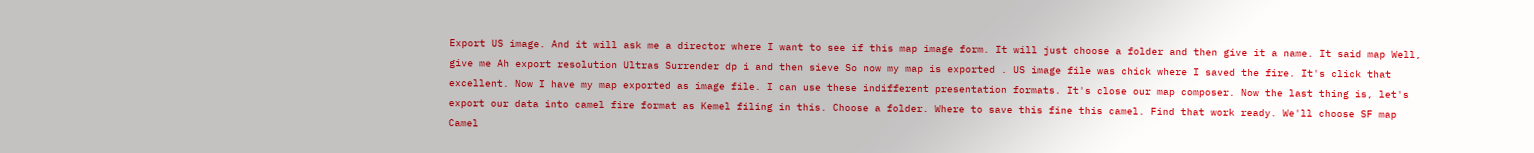Export US image. And it will ask me a director where I want to see if this map image form. It will just choose a folder and then give it a name. It said map Well, give me Ah export resolution Ultras Surrender dp i and then sieve So now my map is exported . US image file was chick where I saved the fire. It's click that excellent. Now I have my map exported as image file. I can use these indifferent presentation formats. It's close our map composer. Now the last thing is, let's export our data into camel fire format as Kemel filing in this. Choose a folder. Where to save this fine this camel. Find that work ready. We'll choose SF map Camel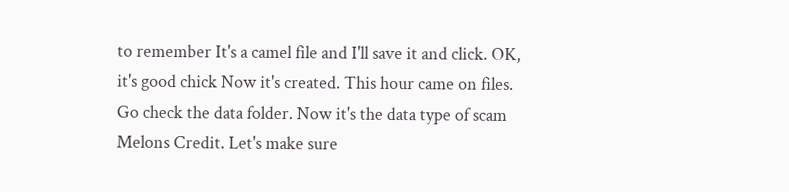to remember It's a camel file and I'll save it and click. OK, it's good chick Now it's created. This hour came on files. Go check the data folder. Now it's the data type of scam Melons Credit. Let's make sure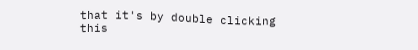that it's by double clicking this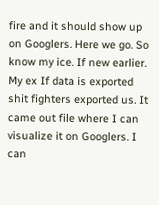fire and it should show up on Googlers. Here we go. So know my ice. If new earlier. My ex If data is exported shit fighters exported us. It came out file where I can visualize it on Googlers. I can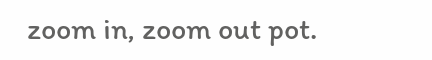zoom in, zoom out pot.